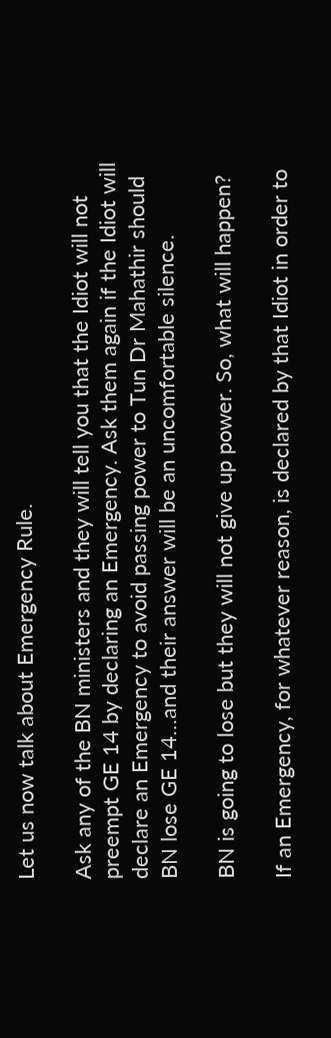Let us now talk about Emergency Rule.

Ask any of the BN ministers and they will tell you that the Idiot will not preempt GE 14 by declaring an Emergency. Ask them again if the Idiot will declare an Emergency to avoid passing power to Tun Dr Mahathir should BN lose GE 14…and their answer will be an uncomfortable silence.

BN is going to lose but they will not give up power. So, what will happen?

If an Emergency, for whatever reason, is declared by that Idiot in order to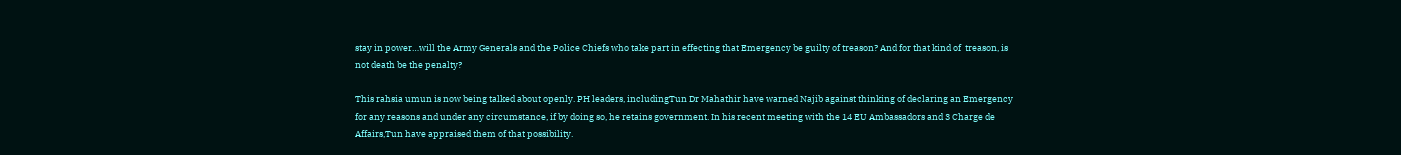stay in power…will the Army Generals and the Police Chiefs who take part in effecting that Emergency be guilty of treason? And for that kind of  treason, is not death be the penalty?

This rahsia umun is now being talked about openly. PH leaders, includingTun Dr Mahathir have warned Najib against thinking of declaring an Emergency for any reasons and under any circumstance, if by doing so, he retains government. In his recent meeting with the 14 EU Ambassadors and 3 Charge de Affairs,Tun have appraised them of that possibility.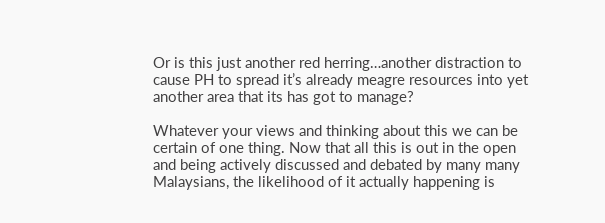Or is this just another red herring…another distraction to cause PH to spread it’s already meagre resources into yet another area that its has got to manage?

Whatever your views and thinking about this we can be certain of one thing. Now that all this is out in the open and being actively discussed and debated by many many Malaysians, the likelihood of it actually happening is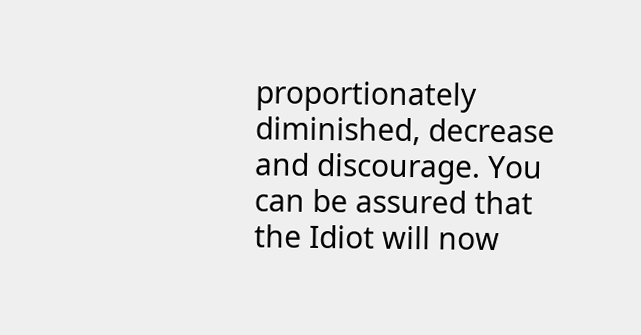proportionately diminished, decrease and discourage. You can be assured that the Idiot will now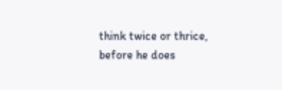think twice or thrice, before he does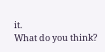it.
What do you think?